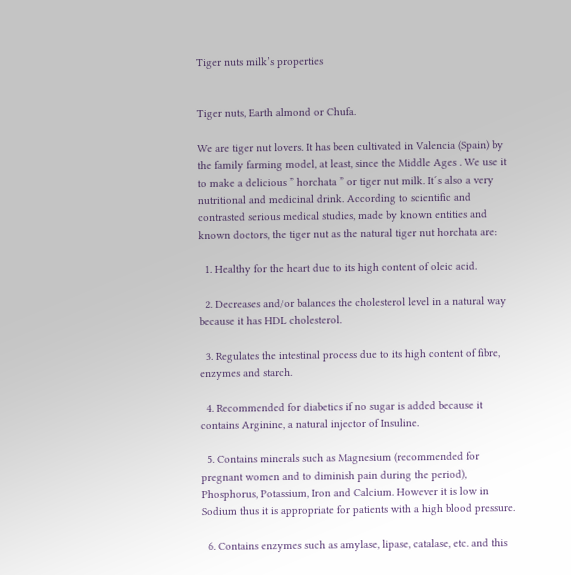Tiger nuts milk’s properties


Tiger nuts, Earth almond or Chufa.

We are tiger nut lovers. It has been cultivated in Valencia (Spain) by the family farming model, at least, since the Middle Ages . We use it to make a delicious ” horchata ” or tiger nut milk. It´s also a very nutritional and medicinal drink. According to scientific and contrasted serious medical studies, made by known entities and known doctors, the tiger nut as the natural tiger nut horchata are:

  1. Healthy for the heart due to its high content of oleic acid.

  2. Decreases and/or balances the cholesterol level in a natural way because it has HDL cholesterol.

  3. Regulates the intestinal process due to its high content of fibre, enzymes and starch.

  4. Recommended for diabetics if no sugar is added because it contains Arginine, a natural injector of Insuline.

  5. Contains minerals such as Magnesium (recommended for pregnant women and to diminish pain during the period), Phosphorus, Potassium, Iron and Calcium. However it is low in Sodium thus it is appropriate for patients with a high blood pressure.

  6. Contains enzymes such as amylase, lipase, catalase, etc. and this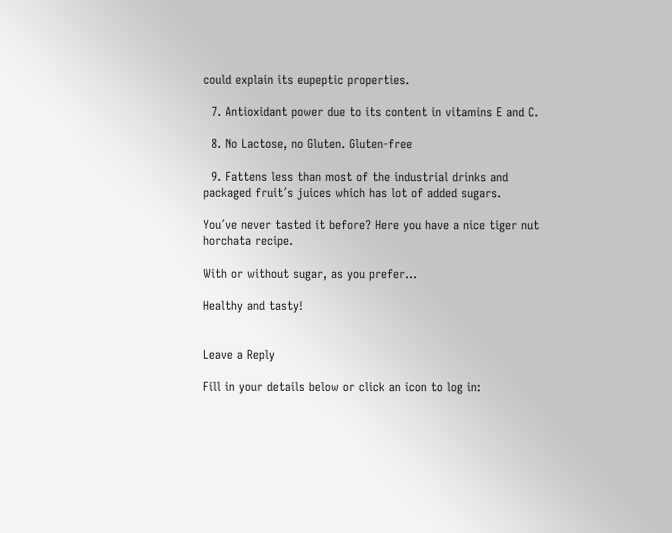could explain its eupeptic properties.

  7. Antioxidant power due to its content in vitamins E and C.

  8. No Lactose, no Gluten. Gluten-free

  9. Fattens less than most of the industrial drinks and packaged fruit´s juices which has lot of added sugars.

You´ve never tasted it before? Here you have a nice tiger nut horchata recipe.

With or without sugar, as you prefer…

Healthy and tasty!


Leave a Reply

Fill in your details below or click an icon to log in: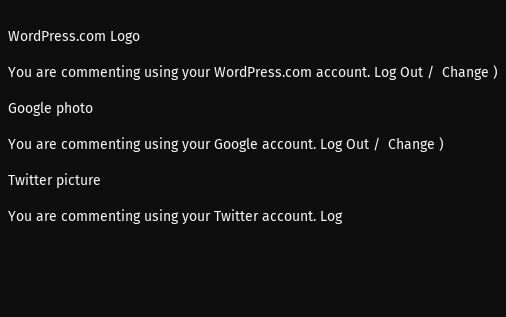WordPress.com Logo

You are commenting using your WordPress.com account. Log Out /  Change )

Google photo

You are commenting using your Google account. Log Out /  Change )

Twitter picture

You are commenting using your Twitter account. Log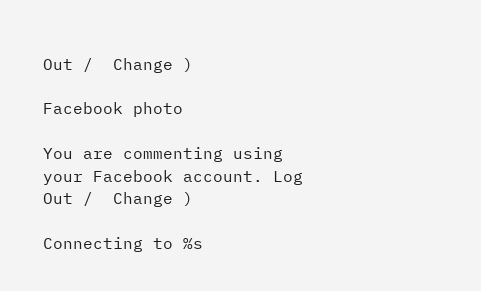Out /  Change )

Facebook photo

You are commenting using your Facebook account. Log Out /  Change )

Connecting to %s